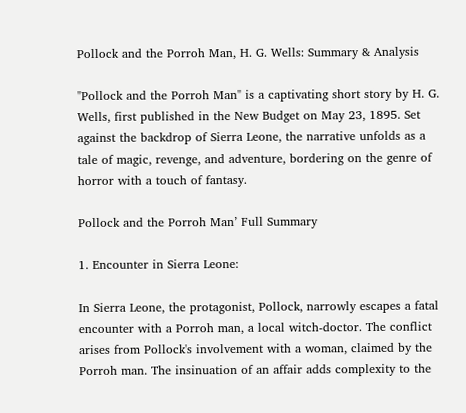Pollock and the Porroh Man, H. G. Wells: Summary & Analysis

"Pollock and the Porroh Man" is a captivating short story by H. G. Wells, first published in the New Budget on May 23, 1895. Set against the backdrop of Sierra Leone, the narrative unfolds as a tale of magic, revenge, and adventure, bordering on the genre of horror with a touch of fantasy.

Pollock and the Porroh Man’ Full Summary

1. Encounter in Sierra Leone:

In Sierra Leone, the protagonist, Pollock, narrowly escapes a fatal encounter with a Porroh man, a local witch-doctor. The conflict arises from Pollock's involvement with a woman, claimed by the Porroh man. The insinuation of an affair adds complexity to the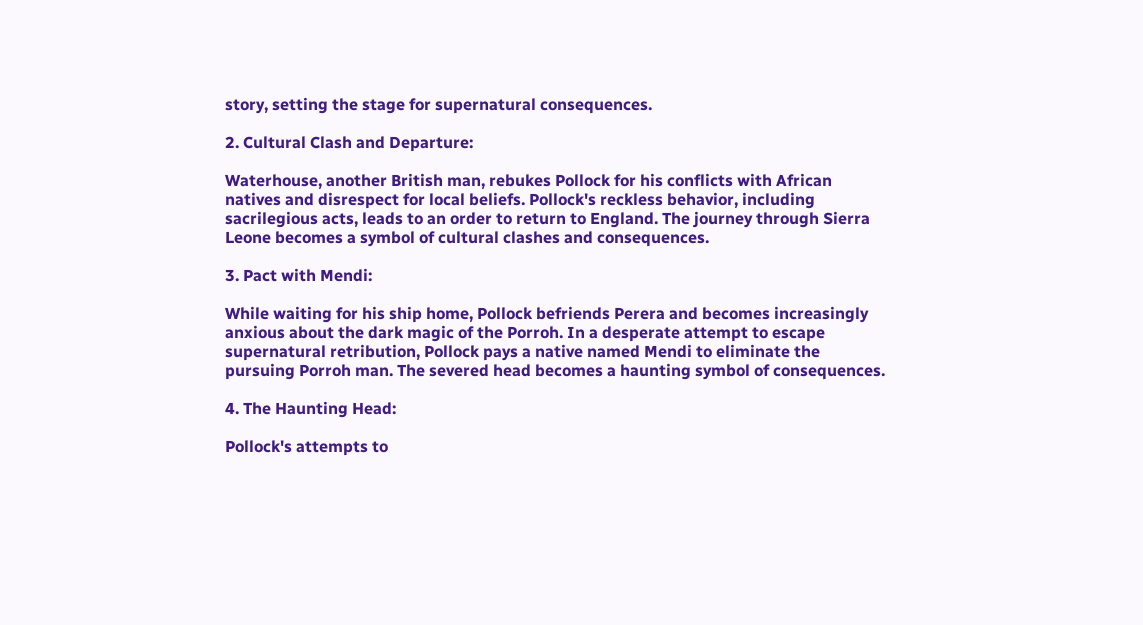story, setting the stage for supernatural consequences.

2. Cultural Clash and Departure:

Waterhouse, another British man, rebukes Pollock for his conflicts with African natives and disrespect for local beliefs. Pollock's reckless behavior, including sacrilegious acts, leads to an order to return to England. The journey through Sierra Leone becomes a symbol of cultural clashes and consequences.

3. Pact with Mendi:

While waiting for his ship home, Pollock befriends Perera and becomes increasingly anxious about the dark magic of the Porroh. In a desperate attempt to escape supernatural retribution, Pollock pays a native named Mendi to eliminate the pursuing Porroh man. The severed head becomes a haunting symbol of consequences.

4. The Haunting Head:

Pollock's attempts to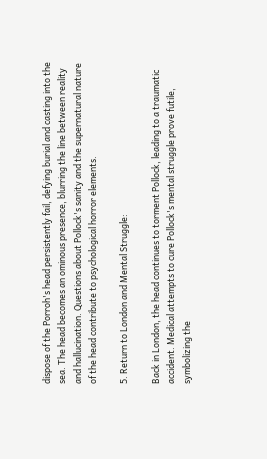dispose of the Porroh's head persistently fail, defying burial and casting into the sea. The head becomes an ominous presence, blurring the line between reality and hallucination. Questions about Pollock's sanity and the supernatural nature of the head contribute to psychological horror elements.

5. Return to London and Mental Struggle:

Back in London, the head continues to torment Pollock, leading to a traumatic accident. Medical attempts to cure Pollock's mental struggle prove futile, symbolizing the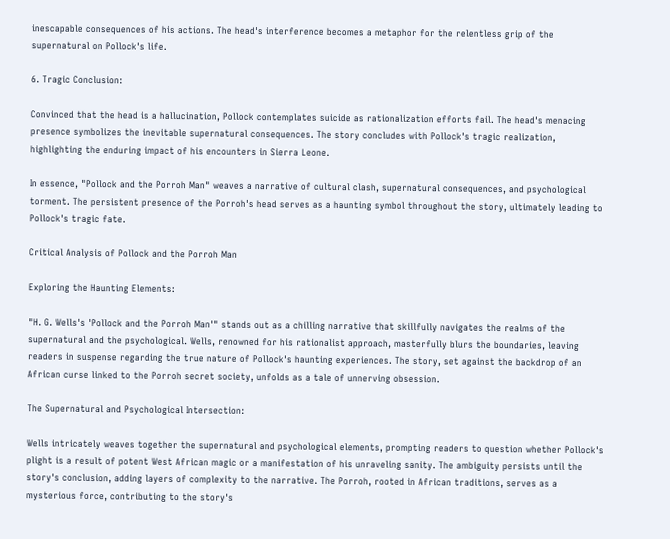inescapable consequences of his actions. The head's interference becomes a metaphor for the relentless grip of the supernatural on Pollock's life.

6. Tragic Conclusion:

Convinced that the head is a hallucination, Pollock contemplates suicide as rationalization efforts fail. The head's menacing presence symbolizes the inevitable supernatural consequences. The story concludes with Pollock's tragic realization, highlighting the enduring impact of his encounters in Sierra Leone.

In essence, "Pollock and the Porroh Man" weaves a narrative of cultural clash, supernatural consequences, and psychological torment. The persistent presence of the Porroh's head serves as a haunting symbol throughout the story, ultimately leading to Pollock's tragic fate.

Critical Analysis of Pollock and the Porroh Man

Exploring the Haunting Elements:

"H. G. Wells's 'Pollock and the Porroh Man'" stands out as a chilling narrative that skillfully navigates the realms of the supernatural and the psychological. Wells, renowned for his rationalist approach, masterfully blurs the boundaries, leaving readers in suspense regarding the true nature of Pollock's haunting experiences. The story, set against the backdrop of an African curse linked to the Porroh secret society, unfolds as a tale of unnerving obsession.

The Supernatural and Psychological Intersection:

Wells intricately weaves together the supernatural and psychological elements, prompting readers to question whether Pollock's plight is a result of potent West African magic or a manifestation of his unraveling sanity. The ambiguity persists until the story's conclusion, adding layers of complexity to the narrative. The Porroh, rooted in African traditions, serves as a mysterious force, contributing to the story's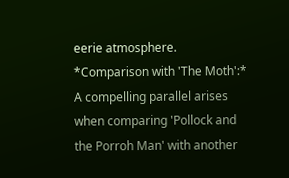eerie atmosphere. *Comparison with 'The Moth':* A compelling parallel arises when comparing 'Pollock and the Porroh Man' with another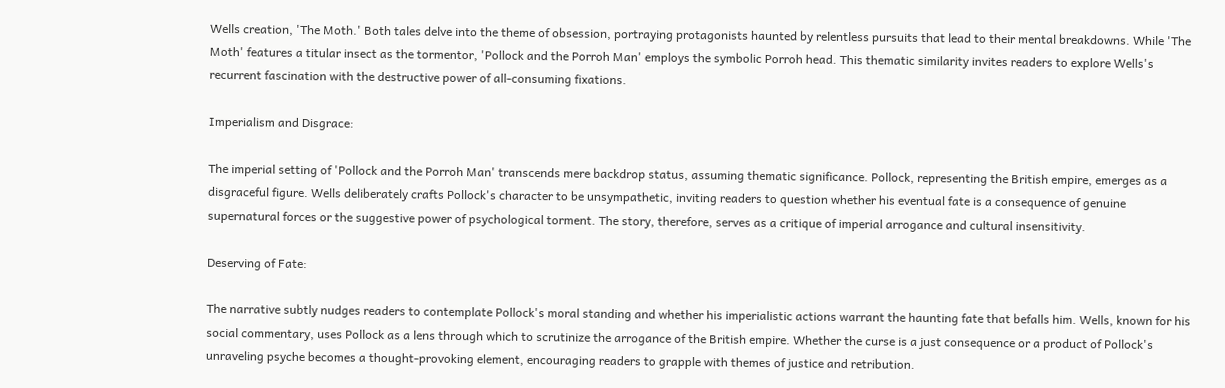Wells creation, 'The Moth.' Both tales delve into the theme of obsession, portraying protagonists haunted by relentless pursuits that lead to their mental breakdowns. While 'The Moth' features a titular insect as the tormentor, 'Pollock and the Porroh Man' employs the symbolic Porroh head. This thematic similarity invites readers to explore Wells's recurrent fascination with the destructive power of all-consuming fixations.

Imperialism and Disgrace:

The imperial setting of 'Pollock and the Porroh Man' transcends mere backdrop status, assuming thematic significance. Pollock, representing the British empire, emerges as a disgraceful figure. Wells deliberately crafts Pollock's character to be unsympathetic, inviting readers to question whether his eventual fate is a consequence of genuine supernatural forces or the suggestive power of psychological torment. The story, therefore, serves as a critique of imperial arrogance and cultural insensitivity.

Deserving of Fate:

The narrative subtly nudges readers to contemplate Pollock's moral standing and whether his imperialistic actions warrant the haunting fate that befalls him. Wells, known for his social commentary, uses Pollock as a lens through which to scrutinize the arrogance of the British empire. Whether the curse is a just consequence or a product of Pollock's unraveling psyche becomes a thought-provoking element, encouraging readers to grapple with themes of justice and retribution.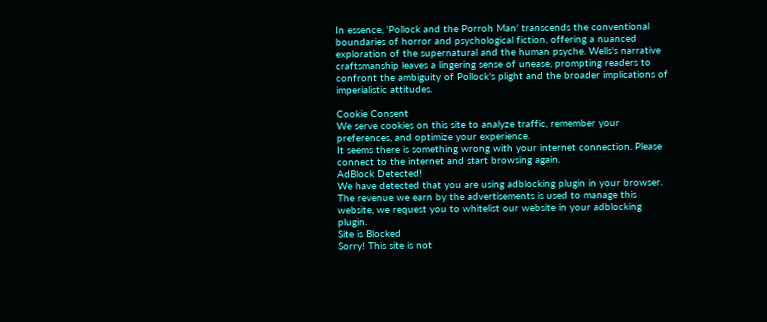In essence, 'Pollock and the Porroh Man' transcends the conventional boundaries of horror and psychological fiction, offering a nuanced exploration of the supernatural and the human psyche. Wells's narrative craftsmanship leaves a lingering sense of unease, prompting readers to confront the ambiguity of Pollock's plight and the broader implications of imperialistic attitudes.

Cookie Consent
We serve cookies on this site to analyze traffic, remember your preferences, and optimize your experience.
It seems there is something wrong with your internet connection. Please connect to the internet and start browsing again.
AdBlock Detected!
We have detected that you are using adblocking plugin in your browser.
The revenue we earn by the advertisements is used to manage this website, we request you to whitelist our website in your adblocking plugin.
Site is Blocked
Sorry! This site is not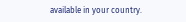available in your country.